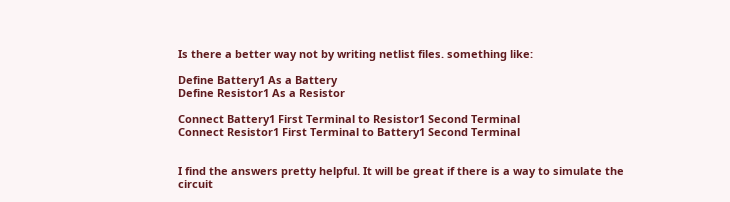Is there a better way not by writing netlist files. something like:

Define Battery1 As a Battery
Define Resistor1 As a Resistor

Connect Battery1 First Terminal to Resistor1 Second Terminal
Connect Resistor1 First Terminal to Battery1 Second Terminal


I find the answers pretty helpful. It will be great if there is a way to simulate the circuit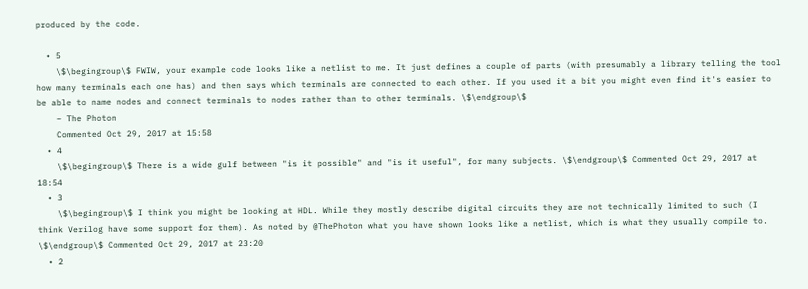produced by the code.

  • 5
    \$\begingroup\$ FWIW, your example code looks like a netlist to me. It just defines a couple of parts (with presumably a library telling the tool how many terminals each one has) and then says which terminals are connected to each other. If you used it a bit you might even find it's easier to be able to name nodes and connect terminals to nodes rather than to other terminals. \$\endgroup\$
    – The Photon
    Commented Oct 29, 2017 at 15:58
  • 4
    \$\begingroup\$ There is a wide gulf between "is it possible" and "is it useful", for many subjects. \$\endgroup\$ Commented Oct 29, 2017 at 18:54
  • 3
    \$\begingroup\$ I think you might be looking at HDL. While they mostly describe digital circuits they are not technically limited to such (I think Verilog have some support for them). As noted by @ThePhoton what you have shown looks like a netlist, which is what they usually compile to. \$\endgroup\$ Commented Oct 29, 2017 at 23:20
  • 2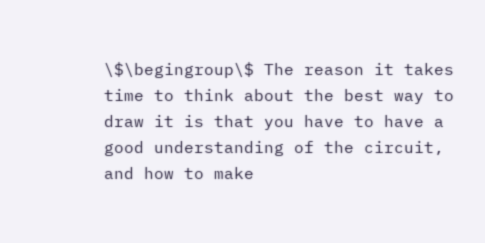\$\begingroup\$ The reason it takes time to think about the best way to draw it is that you have to have a good understanding of the circuit, and how to make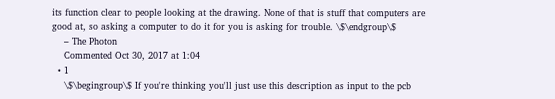its function clear to people looking at the drawing. None of that is stuff that computers are good at, so asking a computer to do it for you is asking for trouble. \$\endgroup\$
    – The Photon
    Commented Oct 30, 2017 at 1:04
  • 1
    \$\begingroup\$ If you're thinking you'll just use this description as input to the pcb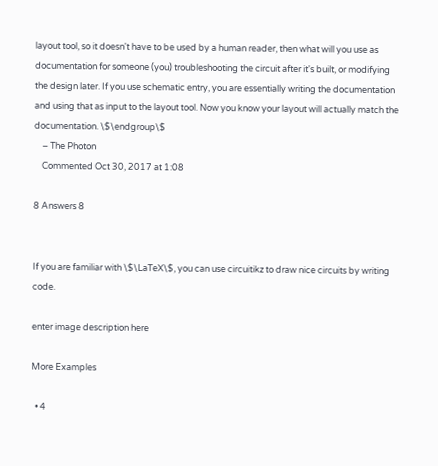layout tool, so it doesn't have to be used by a human reader, then what will you use as documentation for someone (you) troubleshooting the circuit after it's built, or modifying the design later. If you use schematic entry, you are essentially writing the documentation and using that as input to the layout tool. Now you know your layout will actually match the documentation. \$\endgroup\$
    – The Photon
    Commented Oct 30, 2017 at 1:08

8 Answers 8


If you are familiar with \$\LaTeX\$, you can use circuitikz to draw nice circuits by writing code.

enter image description here

More Examples

  • 4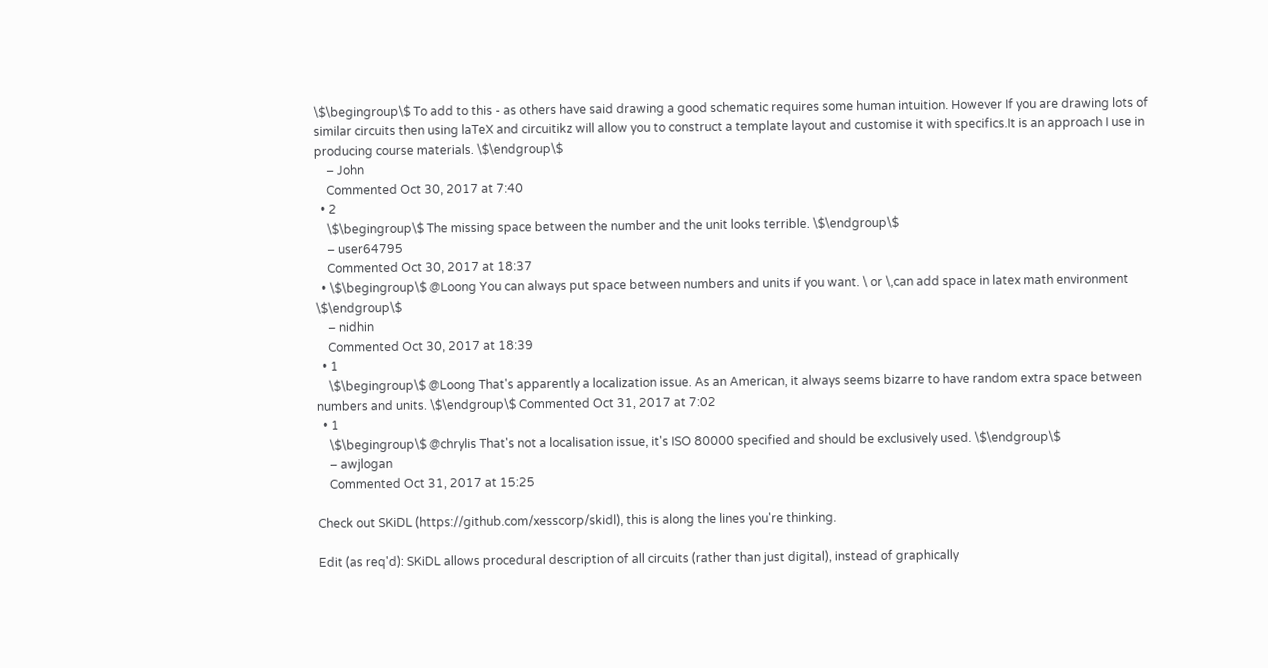\$\begingroup\$ To add to this - as others have said drawing a good schematic requires some human intuition. However If you are drawing lots of similar circuits then using laTeX and circuitikz will allow you to construct a template layout and customise it with specifics.It is an approach I use in producing course materials. \$\endgroup\$
    – John
    Commented Oct 30, 2017 at 7:40
  • 2
    \$\begingroup\$ The missing space between the number and the unit looks terrible. \$\endgroup\$
    – user64795
    Commented Oct 30, 2017 at 18:37
  • \$\begingroup\$ @Loong You can always put space between numbers and units if you want. \ or \,can add space in latex math environment \$\endgroup\$
    – nidhin
    Commented Oct 30, 2017 at 18:39
  • 1
    \$\begingroup\$ @Loong That's apparently a localization issue. As an American, it always seems bizarre to have random extra space between numbers and units. \$\endgroup\$ Commented Oct 31, 2017 at 7:02
  • 1
    \$\begingroup\$ @chrylis That's not a localisation issue, it's ISO 80000 specified and should be exclusively used. \$\endgroup\$
    – awjlogan
    Commented Oct 31, 2017 at 15:25

Check out SKiDL (https://github.com/xesscorp/skidl), this is along the lines you're thinking.

Edit (as req'd): SKiDL allows procedural description of all circuits (rather than just digital), instead of graphically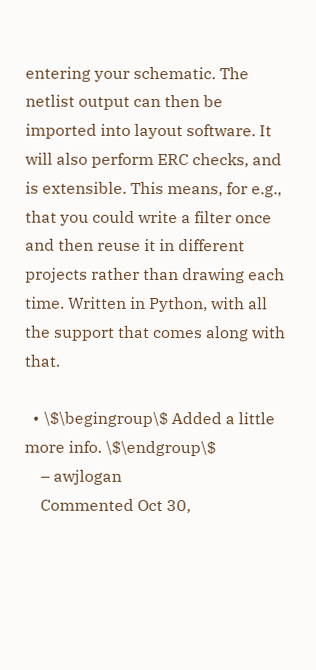entering your schematic. The netlist output can then be imported into layout software. It will also perform ERC checks, and is extensible. This means, for e.g., that you could write a filter once and then reuse it in different projects rather than drawing each time. Written in Python, with all the support that comes along with that.

  • \$\begingroup\$ Added a little more info. \$\endgroup\$
    – awjlogan
    Commented Oct 30,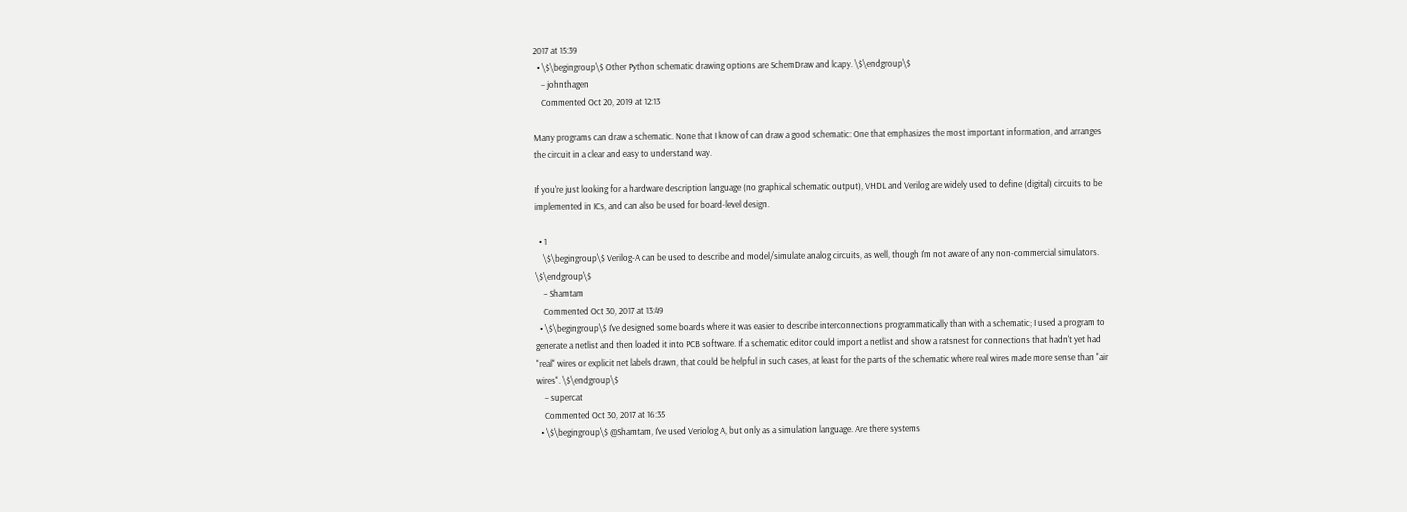2017 at 15:39
  • \$\begingroup\$ Other Python schematic drawing options are SchemDraw and lcapy. \$\endgroup\$
    – johnthagen
    Commented Oct 20, 2019 at 12:13

Many programs can draw a schematic. None that I know of can draw a good schematic: One that emphasizes the most important information, and arranges the circuit in a clear and easy to understand way.

If you're just looking for a hardware description language (no graphical schematic output), VHDL and Verilog are widely used to define (digital) circuits to be implemented in ICs, and can also be used for board-level design.

  • 1
    \$\begingroup\$ Verilog-A can be used to describe and model/simulate analog circuits, as well, though I'm not aware of any non-commercial simulators. \$\endgroup\$
    – Shamtam
    Commented Oct 30, 2017 at 13:49
  • \$\begingroup\$ I've designed some boards where it was easier to describe interconnections programmatically than with a schematic; I used a program to generate a netlist and then loaded it into PCB software. If a schematic editor could import a netlist and show a ratsnest for connections that hadn't yet had "real" wires or explicit net labels drawn, that could be helpful in such cases, at least for the parts of the schematic where real wires made more sense than "air wires". \$\endgroup\$
    – supercat
    Commented Oct 30, 2017 at 16:35
  • \$\begingroup\$ @Shamtam, I've used Veriolog A, but only as a simulation language. Are there systems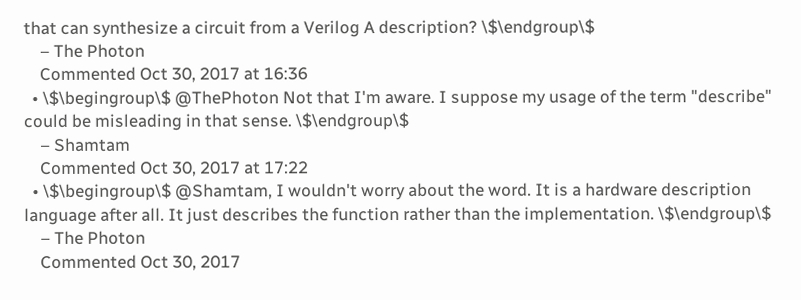that can synthesize a circuit from a Verilog A description? \$\endgroup\$
    – The Photon
    Commented Oct 30, 2017 at 16:36
  • \$\begingroup\$ @ThePhoton Not that I'm aware. I suppose my usage of the term "describe" could be misleading in that sense. \$\endgroup\$
    – Shamtam
    Commented Oct 30, 2017 at 17:22
  • \$\begingroup\$ @Shamtam, I wouldn't worry about the word. It is a hardware description language after all. It just describes the function rather than the implementation. \$\endgroup\$
    – The Photon
    Commented Oct 30, 2017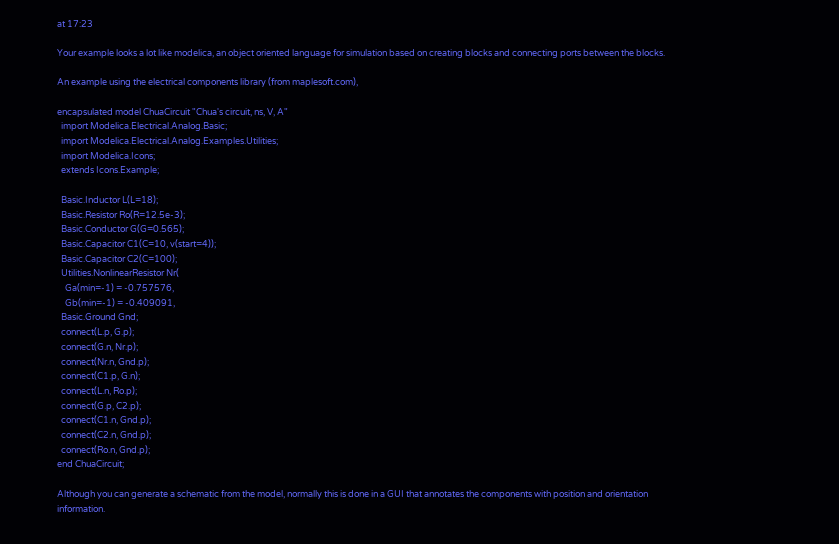at 17:23

Your example looks a lot like modelica, an object oriented language for simulation based on creating blocks and connecting ports between the blocks.

An example using the electrical components library (from maplesoft.com),

encapsulated model ChuaCircuit "Chua's circuit, ns, V, A"
  import Modelica.Electrical.Analog.Basic;
  import Modelica.Electrical.Analog.Examples.Utilities;
  import Modelica.Icons;
  extends Icons.Example;

  Basic.Inductor L(L=18);
  Basic.Resistor Ro(R=12.5e-3);
  Basic.Conductor G(G=0.565);
  Basic.Capacitor C1(C=10, v(start=4));
  Basic.Capacitor C2(C=100);
  Utilities.NonlinearResistor Nr(
    Ga(min=-1) = -0.757576,
    Gb(min=-1) = -0.409091,
  Basic.Ground Gnd;
  connect(L.p, G.p);
  connect(G.n, Nr.p);
  connect(Nr.n, Gnd.p);
  connect(C1.p, G.n);
  connect(L.n, Ro.p);
  connect(G.p, C2.p);
  connect(C1.n, Gnd.p);
  connect(C2.n, Gnd.p);
  connect(Ro.n, Gnd.p);
end ChuaCircuit;

Although you can generate a schematic from the model, normally this is done in a GUI that annotates the components with position and orientation information.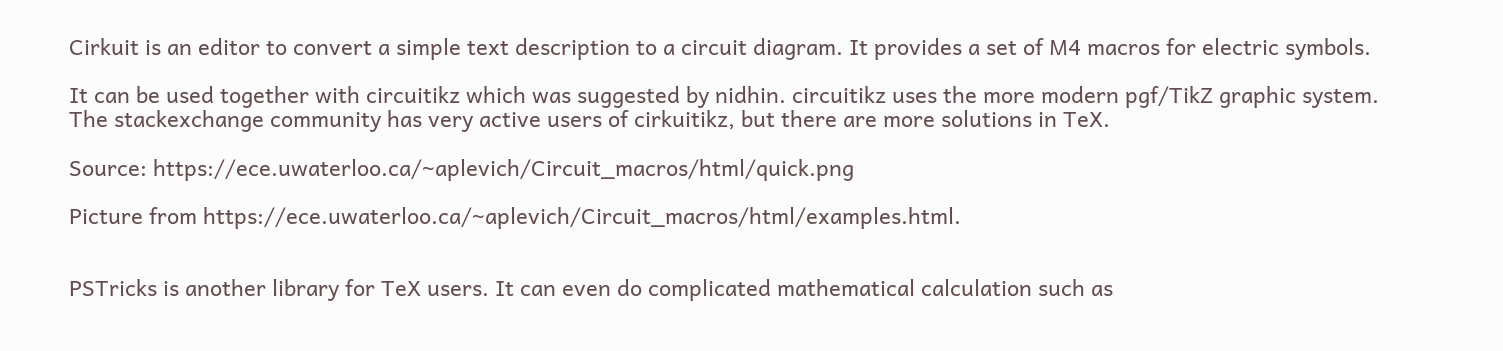Cirkuit is an editor to convert a simple text description to a circuit diagram. It provides a set of M4 macros for electric symbols.

It can be used together with circuitikz which was suggested by nidhin. circuitikz uses the more modern pgf/TikZ graphic system. The stackexchange community has very active users of cirkuitikz, but there are more solutions in TeX.

Source: https://ece.uwaterloo.ca/~aplevich/Circuit_macros/html/quick.png

Picture from https://ece.uwaterloo.ca/~aplevich/Circuit_macros/html/examples.html.


PSTricks is another library for TeX users. It can even do complicated mathematical calculation such as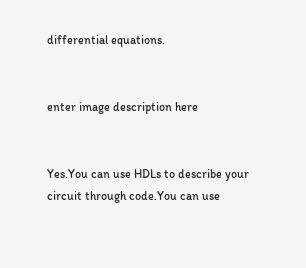differential equations.


enter image description here


Yes.You can use HDLs to describe your circuit through code.You can use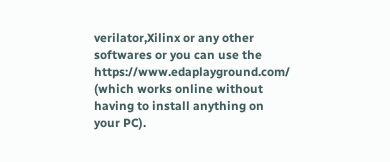verilator,Xilinx or any other softwares or you can use the https://www.edaplayground.com/ (which works online without having to install anything on your PC).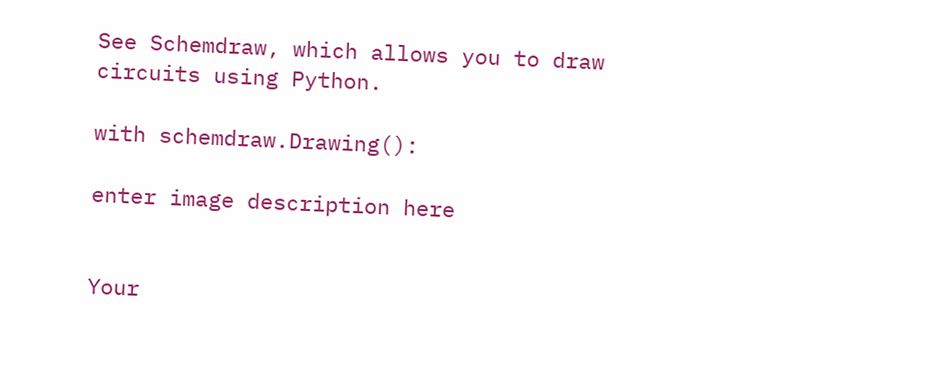See Schemdraw, which allows you to draw circuits using Python.

with schemdraw.Drawing():

enter image description here


Your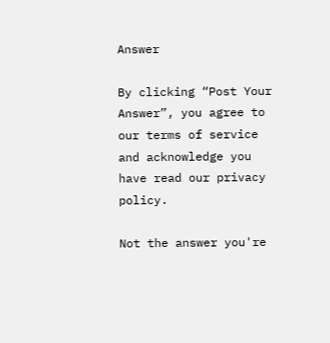Answer

By clicking “Post Your Answer”, you agree to our terms of service and acknowledge you have read our privacy policy.

Not the answer you're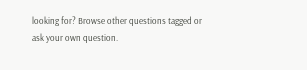looking for? Browse other questions tagged or ask your own question.